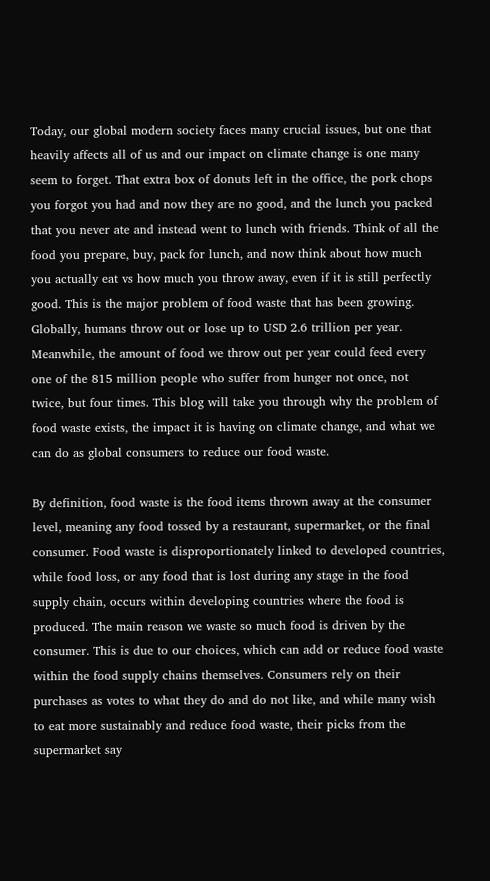Today, our global modern society faces many crucial issues, but one that heavily affects all of us and our impact on climate change is one many seem to forget. That extra box of donuts left in the office, the pork chops you forgot you had and now they are no good, and the lunch you packed that you never ate and instead went to lunch with friends. Think of all the food you prepare, buy, pack for lunch, and now think about how much you actually eat vs how much you throw away, even if it is still perfectly good. This is the major problem of food waste that has been growing. Globally, humans throw out or lose up to USD 2.6 trillion per year. Meanwhile, the amount of food we throw out per year could feed every one of the 815 million people who suffer from hunger not once, not twice, but four times. This blog will take you through why the problem of food waste exists, the impact it is having on climate change, and what we can do as global consumers to reduce our food waste.

By definition, food waste is the food items thrown away at the consumer level, meaning any food tossed by a restaurant, supermarket, or the final consumer. Food waste is disproportionately linked to developed countries, while food loss, or any food that is lost during any stage in the food supply chain, occurs within developing countries where the food is produced. The main reason we waste so much food is driven by the consumer. This is due to our choices, which can add or reduce food waste within the food supply chains themselves. Consumers rely on their purchases as votes to what they do and do not like, and while many wish to eat more sustainably and reduce food waste, their picks from the supermarket say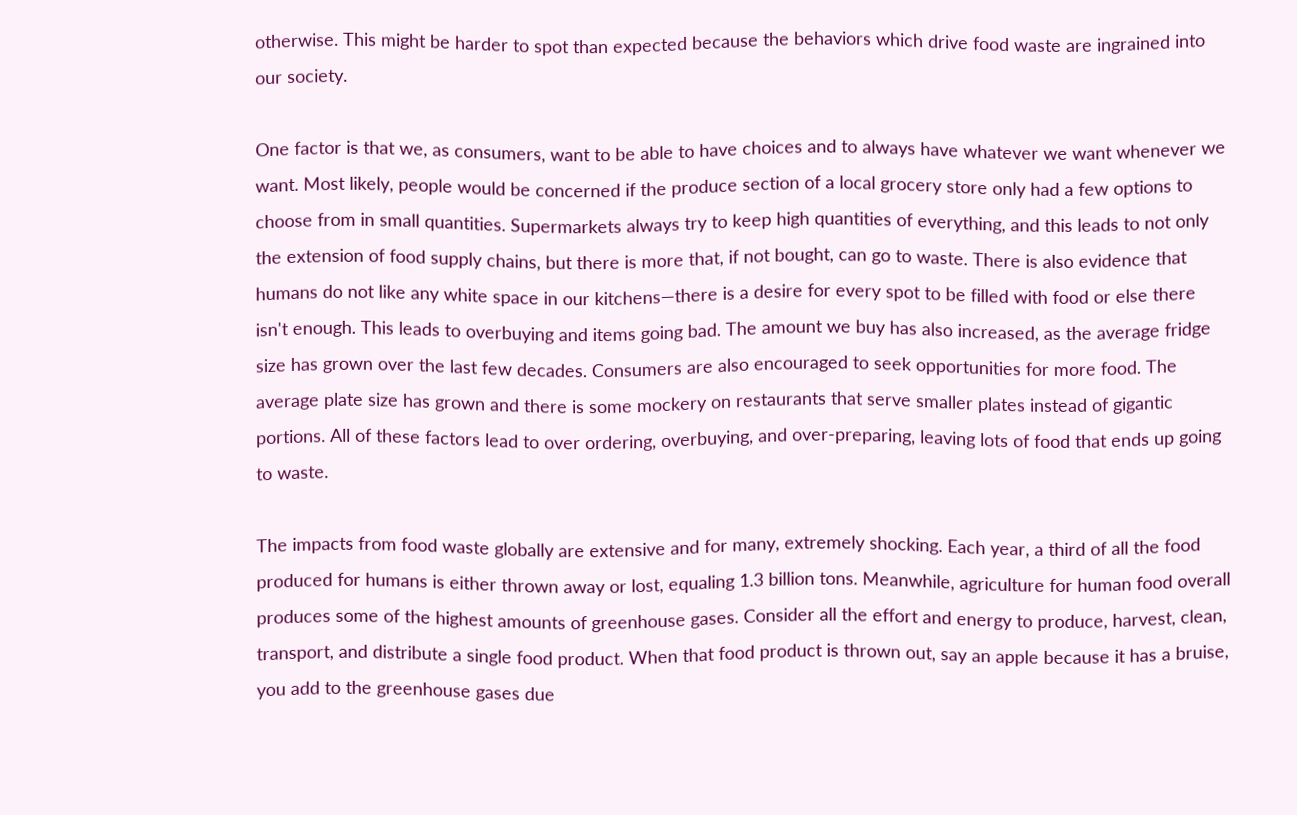otherwise. This might be harder to spot than expected because the behaviors which drive food waste are ingrained into our society.

One factor is that we, as consumers, want to be able to have choices and to always have whatever we want whenever we want. Most likely, people would be concerned if the produce section of a local grocery store only had a few options to choose from in small quantities. Supermarkets always try to keep high quantities of everything, and this leads to not only the extension of food supply chains, but there is more that, if not bought, can go to waste. There is also evidence that humans do not like any white space in our kitchens—there is a desire for every spot to be filled with food or else there isn't enough. This leads to overbuying and items going bad. The amount we buy has also increased, as the average fridge size has grown over the last few decades. Consumers are also encouraged to seek opportunities for more food. The average plate size has grown and there is some mockery on restaurants that serve smaller plates instead of gigantic portions. All of these factors lead to over ordering, overbuying, and over-preparing, leaving lots of food that ends up going to waste.

The impacts from food waste globally are extensive and for many, extremely shocking. Each year, a third of all the food produced for humans is either thrown away or lost, equaling 1.3 billion tons. Meanwhile, agriculture for human food overall produces some of the highest amounts of greenhouse gases. Consider all the effort and energy to produce, harvest, clean, transport, and distribute a single food product. When that food product is thrown out, say an apple because it has a bruise, you add to the greenhouse gases due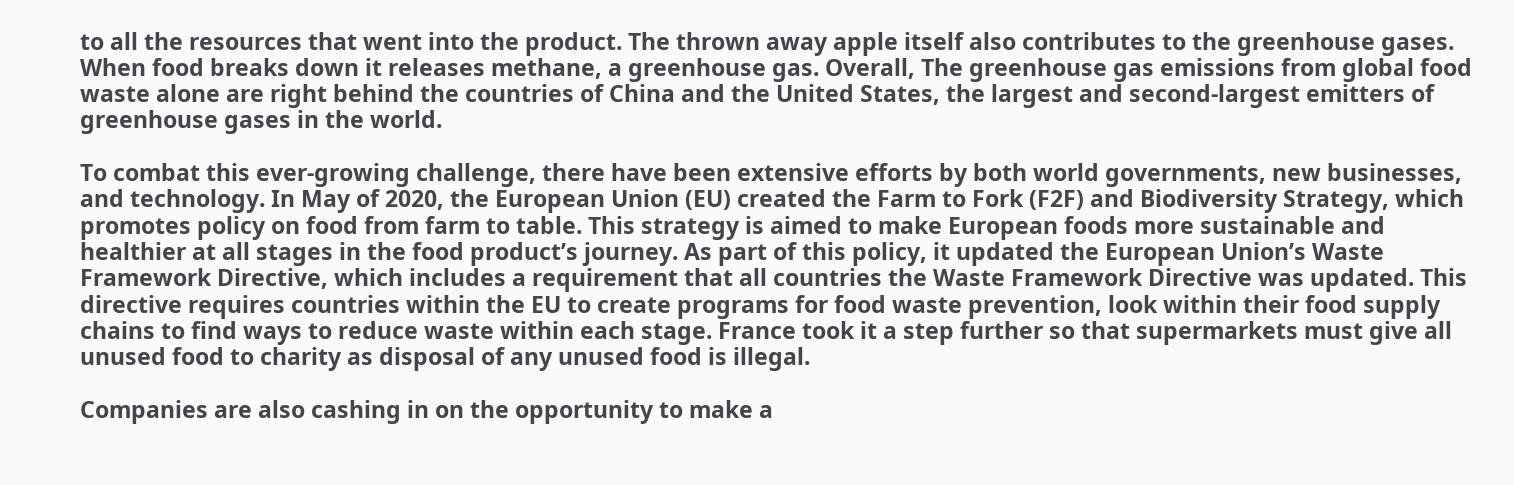to all the resources that went into the product. The thrown away apple itself also contributes to the greenhouse gases. When food breaks down it releases methane, a greenhouse gas. Overall, The greenhouse gas emissions from global food waste alone are right behind the countries of China and the United States, the largest and second-largest emitters of greenhouse gases in the world.

To combat this ever-growing challenge, there have been extensive efforts by both world governments, new businesses, and technology. In May of 2020, the European Union (EU) created the Farm to Fork (F2F) and Biodiversity Strategy, which promotes policy on food from farm to table. This strategy is aimed to make European foods more sustainable and healthier at all stages in the food product’s journey. As part of this policy, it updated the European Union’s Waste Framework Directive, which includes a requirement that all countries the Waste Framework Directive was updated. This directive requires countries within the EU to create programs for food waste prevention, look within their food supply chains to find ways to reduce waste within each stage. France took it a step further so that supermarkets must give all unused food to charity as disposal of any unused food is illegal.

Companies are also cashing in on the opportunity to make a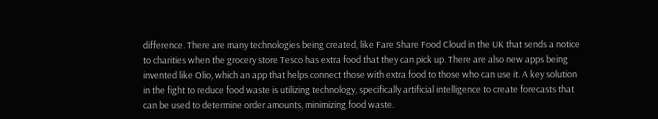difference. There are many technologies being created, like Fare Share Food Cloud in the UK that sends a notice to charities when the grocery store Tesco has extra food that they can pick up. There are also new apps being invented like Olio, which an app that helps connect those with extra food to those who can use it. A key solution in the fight to reduce food waste is utilizing technology, specifically artificial intelligence to create forecasts that can be used to determine order amounts, minimizing food waste.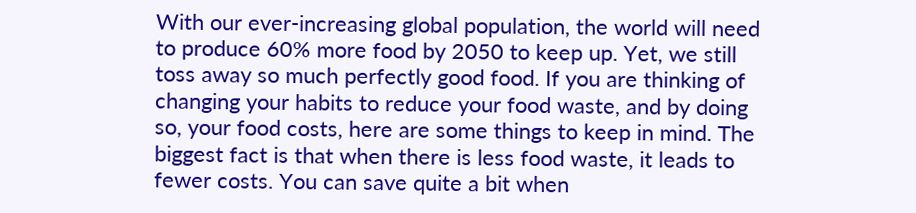With our ever-increasing global population, the world will need to produce 60% more food by 2050 to keep up. Yet, we still toss away so much perfectly good food. If you are thinking of changing your habits to reduce your food waste, and by doing so, your food costs, here are some things to keep in mind. The biggest fact is that when there is less food waste, it leads to fewer costs. You can save quite a bit when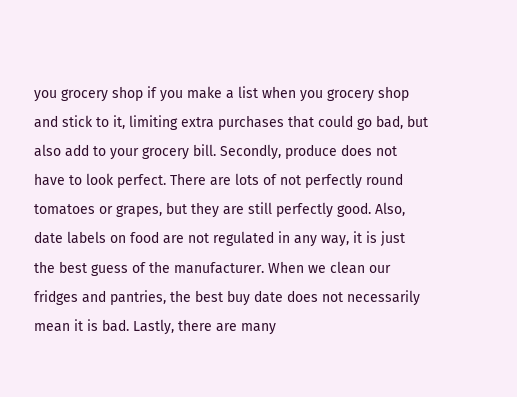you grocery shop if you make a list when you grocery shop and stick to it, limiting extra purchases that could go bad, but also add to your grocery bill. Secondly, produce does not have to look perfect. There are lots of not perfectly round tomatoes or grapes, but they are still perfectly good. Also, date labels on food are not regulated in any way, it is just the best guess of the manufacturer. When we clean our fridges and pantries, the best buy date does not necessarily mean it is bad. Lastly, there are many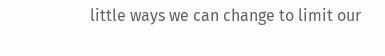little ways we can change to limit our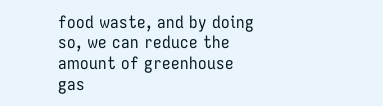food waste, and by doing so, we can reduce the amount of greenhouse gas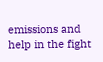emissions and help in the fight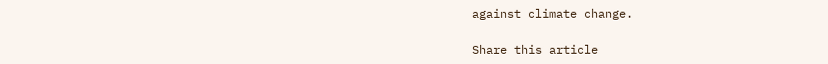against climate change.

Share this article